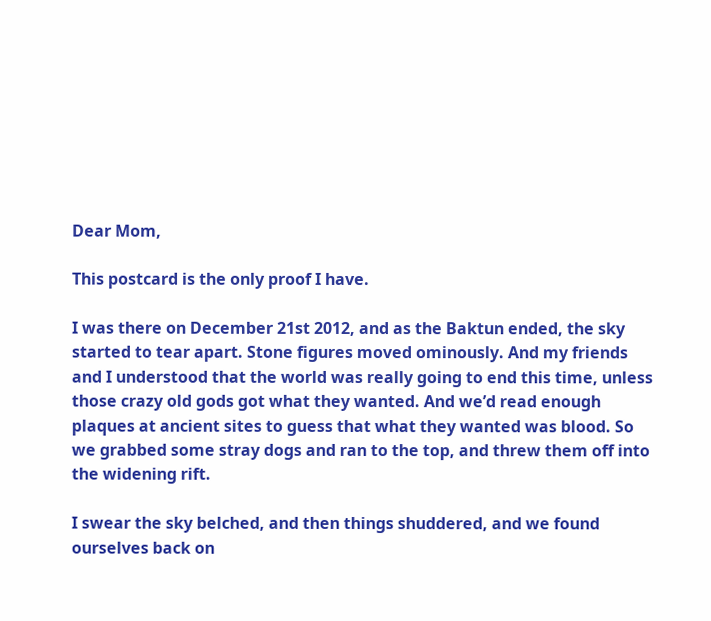Dear Mom,

This postcard is the only proof I have.

I was there on December 21st 2012, and as the Baktun ended, the sky started to tear apart. Stone figures moved ominously. And my friends and I understood that the world was really going to end this time, unless those crazy old gods got what they wanted. And we’d read enough plaques at ancient sites to guess that what they wanted was blood. So we grabbed some stray dogs and ran to the top, and threw them off into the widening rift.

I swear the sky belched, and then things shuddered, and we found ourselves back on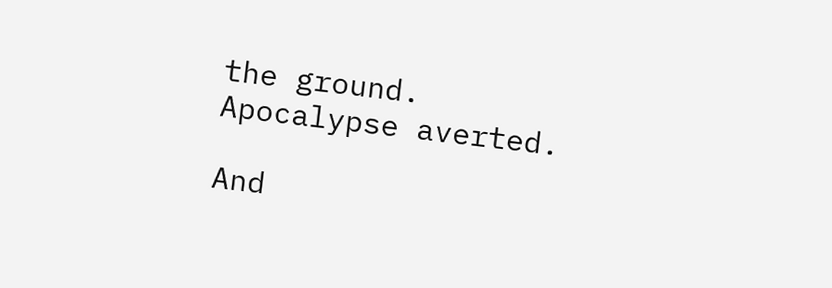the ground. Apocalypse averted.

And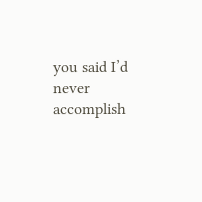you said I’d never accomplish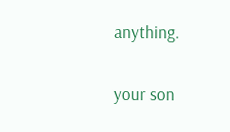anything.


your son